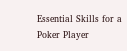Essential Skills for a Poker Player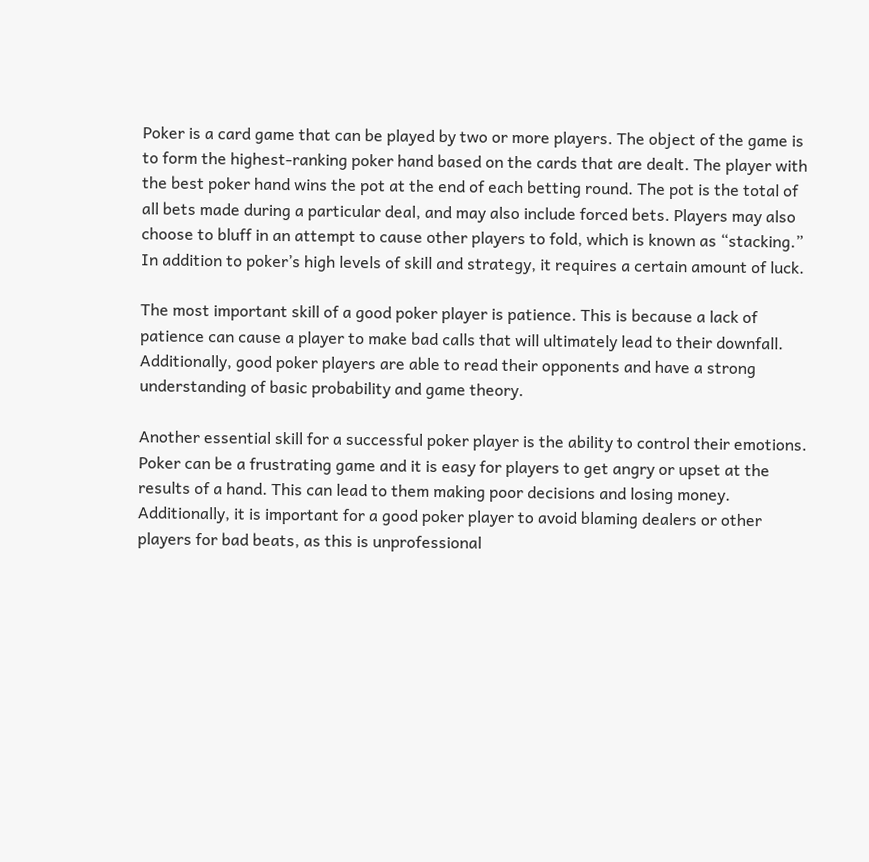Poker is a card game that can be played by two or more players. The object of the game is to form the highest-ranking poker hand based on the cards that are dealt. The player with the best poker hand wins the pot at the end of each betting round. The pot is the total of all bets made during a particular deal, and may also include forced bets. Players may also choose to bluff in an attempt to cause other players to fold, which is known as “stacking.” In addition to poker’s high levels of skill and strategy, it requires a certain amount of luck.

The most important skill of a good poker player is patience. This is because a lack of patience can cause a player to make bad calls that will ultimately lead to their downfall. Additionally, good poker players are able to read their opponents and have a strong understanding of basic probability and game theory.

Another essential skill for a successful poker player is the ability to control their emotions. Poker can be a frustrating game and it is easy for players to get angry or upset at the results of a hand. This can lead to them making poor decisions and losing money. Additionally, it is important for a good poker player to avoid blaming dealers or other players for bad beats, as this is unprofessional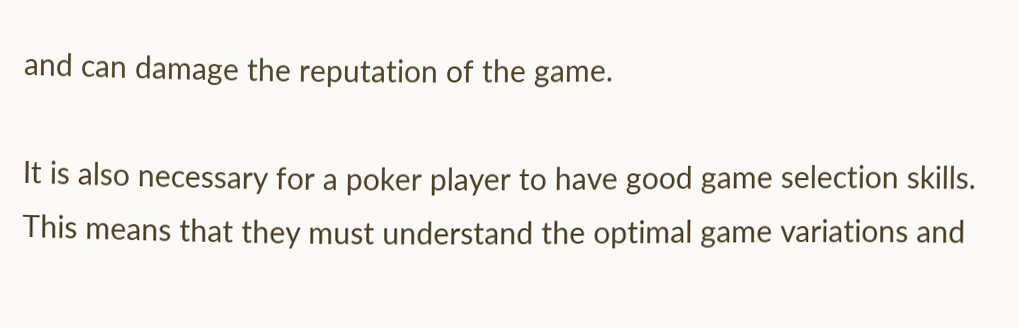and can damage the reputation of the game.

It is also necessary for a poker player to have good game selection skills. This means that they must understand the optimal game variations and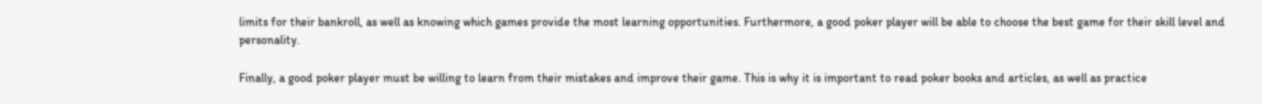limits for their bankroll, as well as knowing which games provide the most learning opportunities. Furthermore, a good poker player will be able to choose the best game for their skill level and personality.

Finally, a good poker player must be willing to learn from their mistakes and improve their game. This is why it is important to read poker books and articles, as well as practice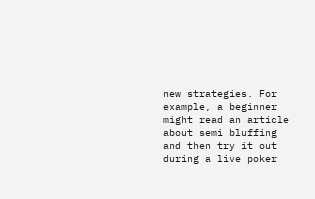new strategies. For example, a beginner might read an article about semi bluffing and then try it out during a live poker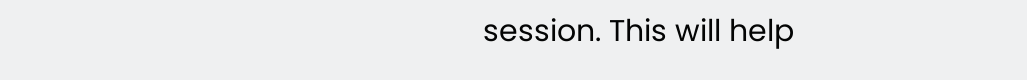session. This will help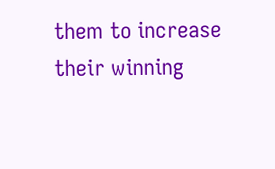them to increase their winning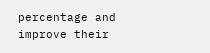percentage and improve their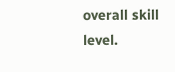overall skill level.